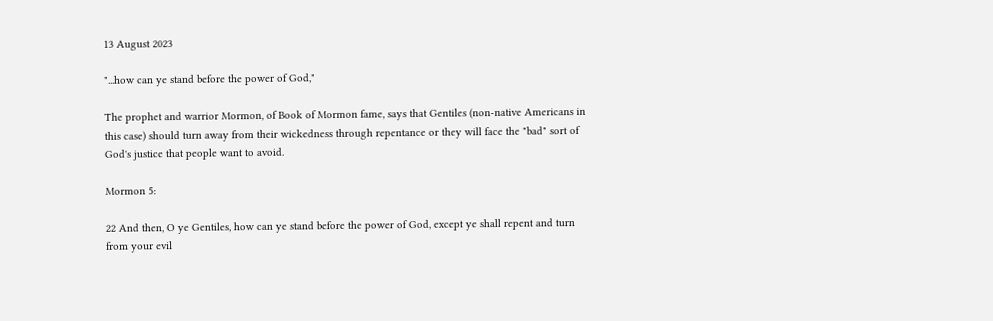13 August 2023

"...how can ye stand before the power of God,"

The prophet and warrior Mormon, of Book of Mormon fame, says that Gentiles (non-native Americans in this case) should turn away from their wickedness through repentance or they will face the "bad" sort of God's justice that people want to avoid.

Mormon 5:

22 And then, O ye Gentiles, how can ye stand before the power of God, except ye shall repent and turn from your evil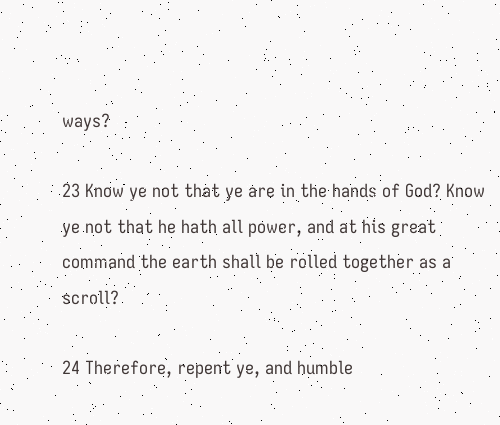ways?

23 Know ye not that ye are in the hands of God? Know ye not that he hath all power, and at his great command the earth shall be rolled together as a scroll?

24 Therefore, repent ye, and humble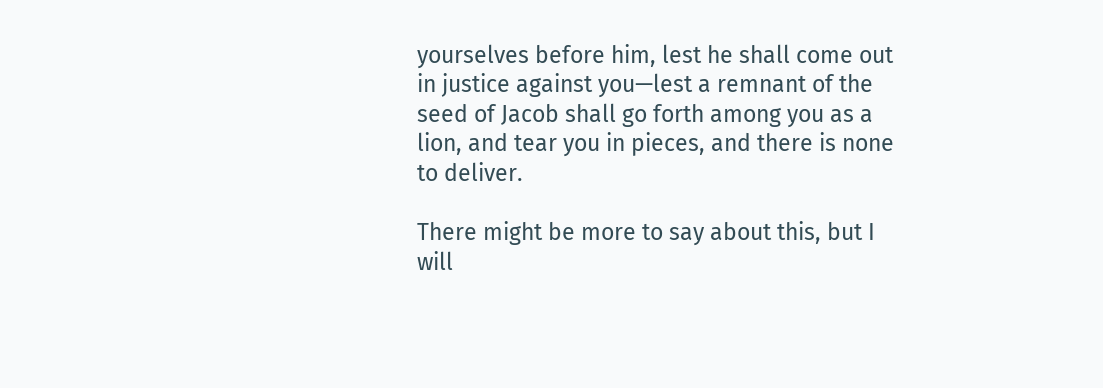yourselves before him, lest he shall come out in justice against you—lest a remnant of the seed of Jacob shall go forth among you as a lion, and tear you in pieces, and there is none to deliver.

There might be more to say about this, but I will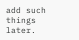add such things later.